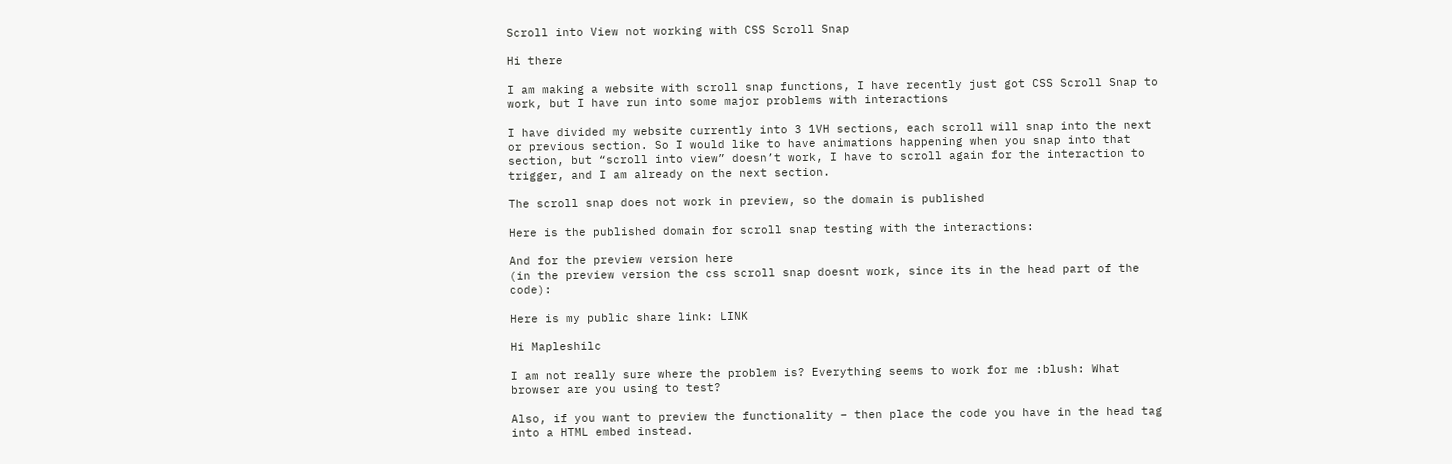Scroll into View not working with CSS Scroll Snap

Hi there

I am making a website with scroll snap functions, I have recently just got CSS Scroll Snap to work, but I have run into some major problems with interactions

I have divided my website currently into 3 1VH sections, each scroll will snap into the next or previous section. So I would like to have animations happening when you snap into that section, but “scroll into view” doesn’t work, I have to scroll again for the interaction to trigger, and I am already on the next section.

The scroll snap does not work in preview, so the domain is published

Here is the published domain for scroll snap testing with the interactions:

And for the preview version here
(in the preview version the css scroll snap doesnt work, since its in the head part of the code):

Here is my public share link: LINK

Hi Mapleshilc

I am not really sure where the problem is? Everything seems to work for me :blush: What browser are you using to test?

Also, if you want to preview the functionality – then place the code you have in the head tag into a HTML embed instead.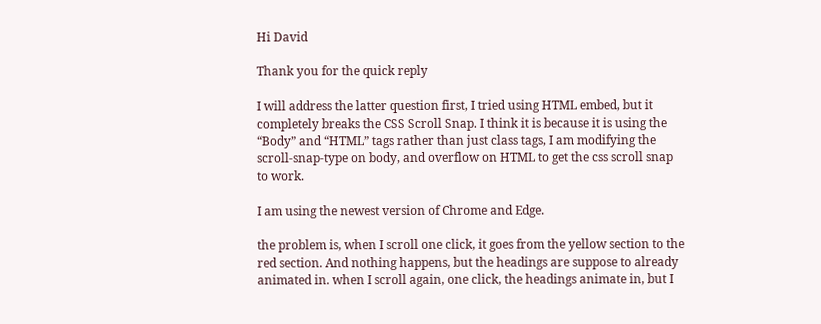Hi David

Thank you for the quick reply

I will address the latter question first, I tried using HTML embed, but it completely breaks the CSS Scroll Snap. I think it is because it is using the “Body” and “HTML” tags rather than just class tags, I am modifying the scroll-snap-type on body, and overflow on HTML to get the css scroll snap to work.

I am using the newest version of Chrome and Edge.

the problem is, when I scroll one click, it goes from the yellow section to the red section. And nothing happens, but the headings are suppose to already animated in. when I scroll again, one click, the headings animate in, but I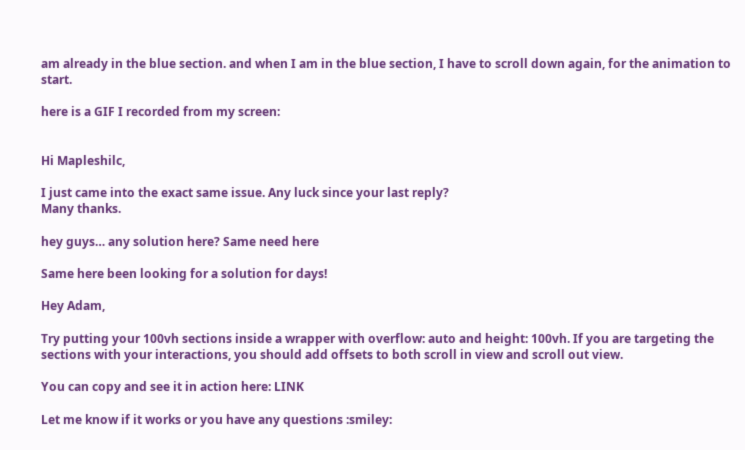am already in the blue section. and when I am in the blue section, I have to scroll down again, for the animation to start.

here is a GIF I recorded from my screen:


Hi Mapleshilc,

I just came into the exact same issue. Any luck since your last reply?
Many thanks.

hey guys… any solution here? Same need here

Same here been looking for a solution for days!

Hey Adam,

Try putting your 100vh sections inside a wrapper with overflow: auto and height: 100vh. If you are targeting the sections with your interactions, you should add offsets to both scroll in view and scroll out view.

You can copy and see it in action here: LINK

Let me know if it works or you have any questions :smiley: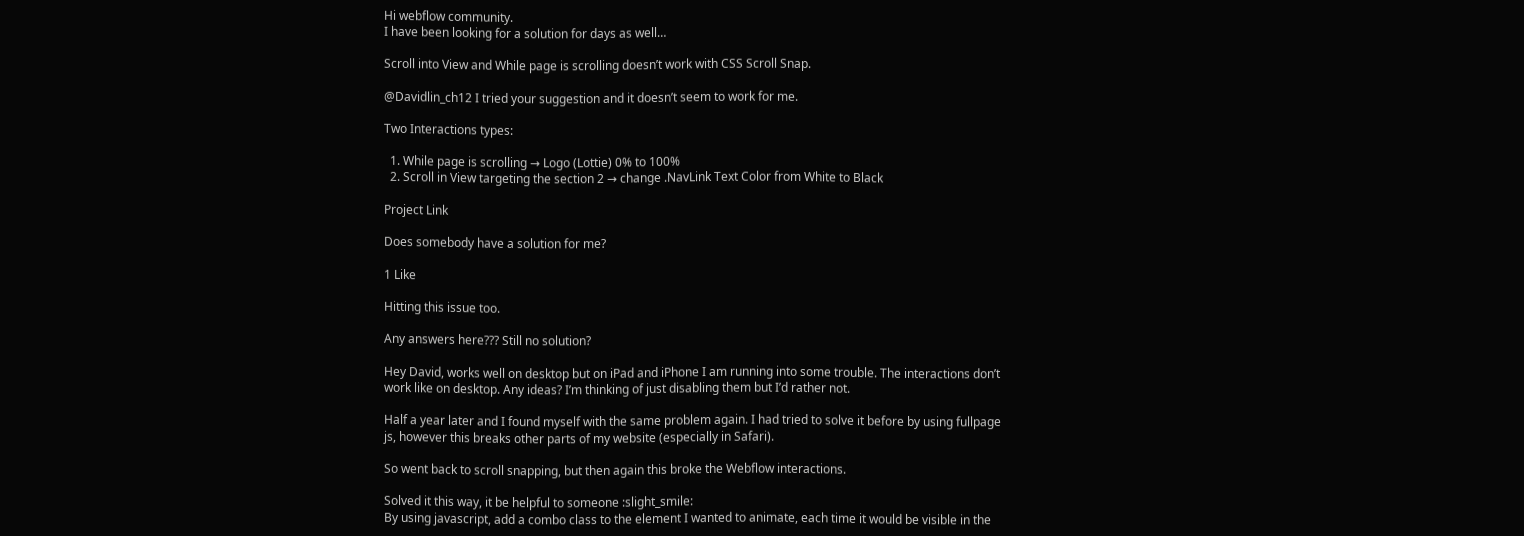Hi webflow community.
I have been looking for a solution for days as well…

Scroll into View and While page is scrolling doesn’t work with CSS Scroll Snap.

@Davidlin_ch12 I tried your suggestion and it doesn’t seem to work for me.

Two Interactions types:

  1. While page is scrolling → Logo (Lottie) 0% to 100%
  2. Scroll in View targeting the section 2 → change .NavLink Text Color from White to Black

Project Link

Does somebody have a solution for me?

1 Like

Hitting this issue too.

Any answers here??? Still no solution?

Hey David, works well on desktop but on iPad and iPhone I am running into some trouble. The interactions don’t work like on desktop. Any ideas? I’m thinking of just disabling them but I’d rather not.

Half a year later and I found myself with the same problem again. I had tried to solve it before by using fullpage js, however this breaks other parts of my website (especially in Safari).

So went back to scroll snapping, but then again this broke the Webflow interactions.

Solved it this way, it be helpful to someone :slight_smile:
By using javascript, add a combo class to the element I wanted to animate, each time it would be visible in the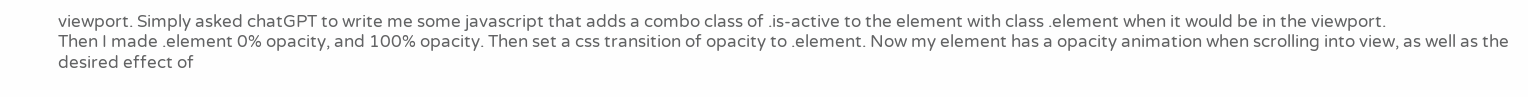viewport. Simply asked chatGPT to write me some javascript that adds a combo class of .is-active to the element with class .element when it would be in the viewport.
Then I made .element 0% opacity, and 100% opacity. Then set a css transition of opacity to .element. Now my element has a opacity animation when scrolling into view, as well as the desired effect of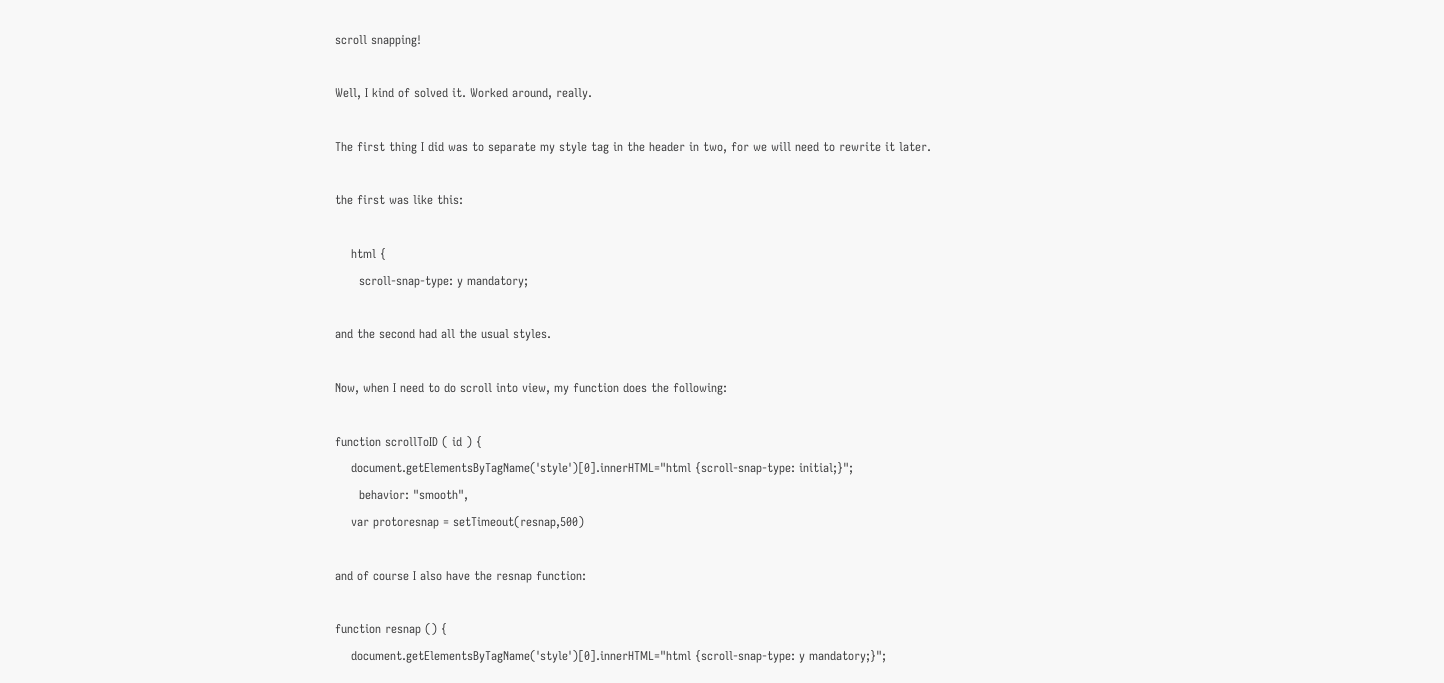scroll snapping!

Well, I kind of solved it. Worked around, really.

The first thing I did was to separate my style tag in the header in two, for we will need to rewrite it later.

the first was like this:

    html {
      scroll-snap-type: y mandatory;

and the second had all the usual styles.

Now, when I need to do scroll into view, my function does the following:

function scrollToID ( id ) {
    document.getElementsByTagName('style')[0].innerHTML="html {scroll-snap-type: initial;}";
      behavior: "smooth",
    var protoresnap = setTimeout(resnap,500)

and of course I also have the resnap function:

function resnap () {
    document.getElementsByTagName('style')[0].innerHTML="html {scroll-snap-type: y mandatory;}";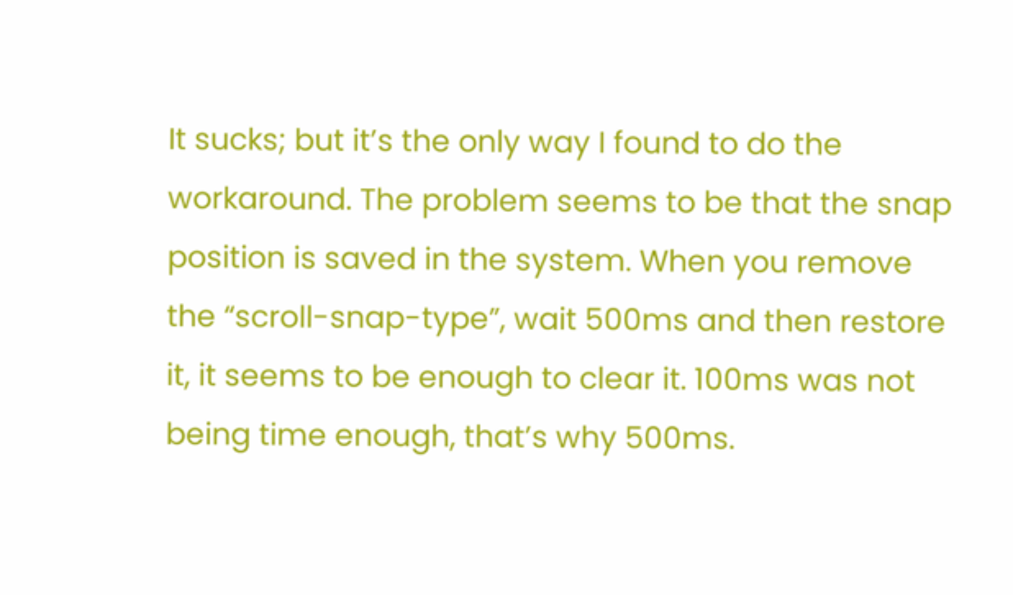It sucks; but it’s the only way I found to do the workaround. The problem seems to be that the snap position is saved in the system. When you remove the “scroll-snap-type”, wait 500ms and then restore it, it seems to be enough to clear it. 100ms was not being time enough, that’s why 500ms.